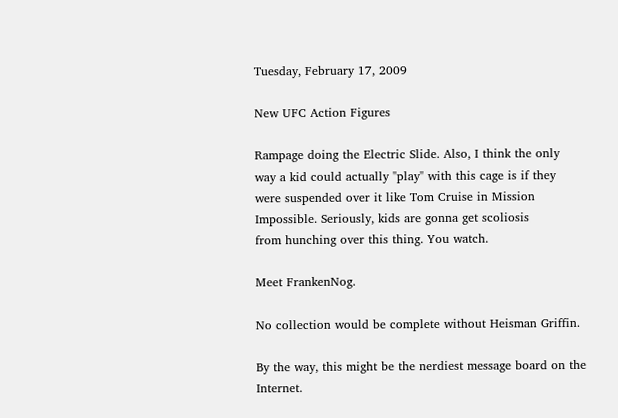Tuesday, February 17, 2009

New UFC Action Figures

Rampage doing the Electric Slide. Also, I think the only
way a kid could actually "play" with this cage is if they
were suspended over it like Tom Cruise in Mission
Impossible. Seriously, kids are gonna get scoliosis
from hunching over this thing. You watch.

Meet FrankenNog.

No collection would be complete without Heisman Griffin.

By the way, this might be the nerdiest message board on the Internet.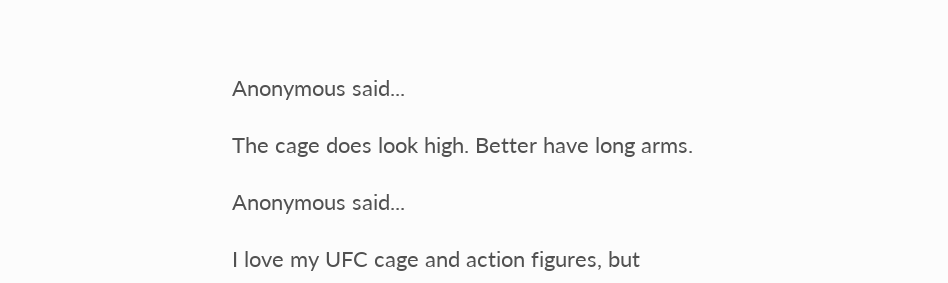Anonymous said...

The cage does look high. Better have long arms.

Anonymous said...

I love my UFC cage and action figures, but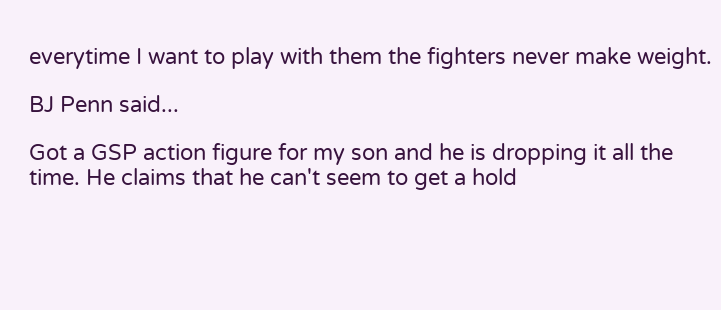everytime I want to play with them the fighters never make weight.

BJ Penn said...

Got a GSP action figure for my son and he is dropping it all the time. He claims that he can't seem to get a hold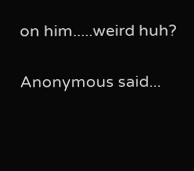on him.....weird huh?

Anonymous said...